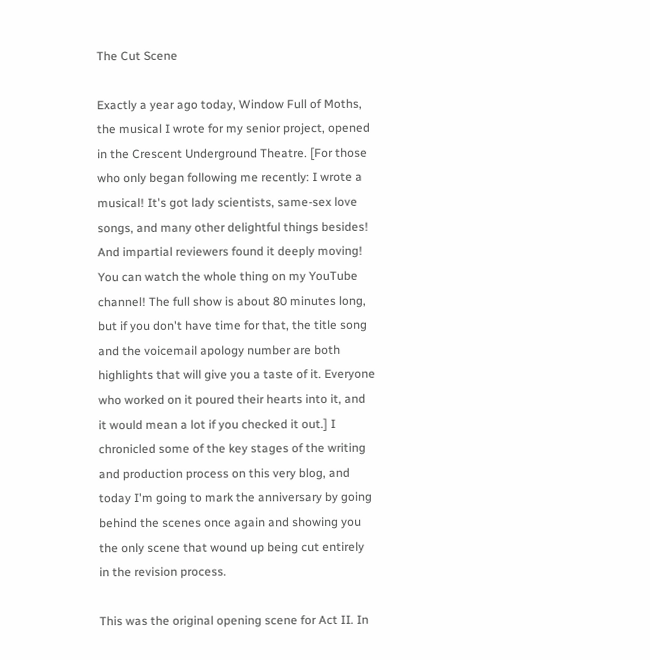The Cut Scene

Exactly a year ago today, Window Full of Moths, the musical I wrote for my senior project, opened in the Crescent Underground Theatre. [For those who only began following me recently: I wrote a musical! It's got lady scientists, same-sex love songs, and many other delightful things besides! And impartial reviewers found it deeply moving! You can watch the whole thing on my YouTube channel! The full show is about 80 minutes long, but if you don't have time for that, the title song and the voicemail apology number are both highlights that will give you a taste of it. Everyone who worked on it poured their hearts into it, and it would mean a lot if you checked it out.] I chronicled some of the key stages of the writing and production process on this very blog, and today I'm going to mark the anniversary by going behind the scenes once again and showing you the only scene that wound up being cut entirely in the revision process.

This was the original opening scene for Act II. In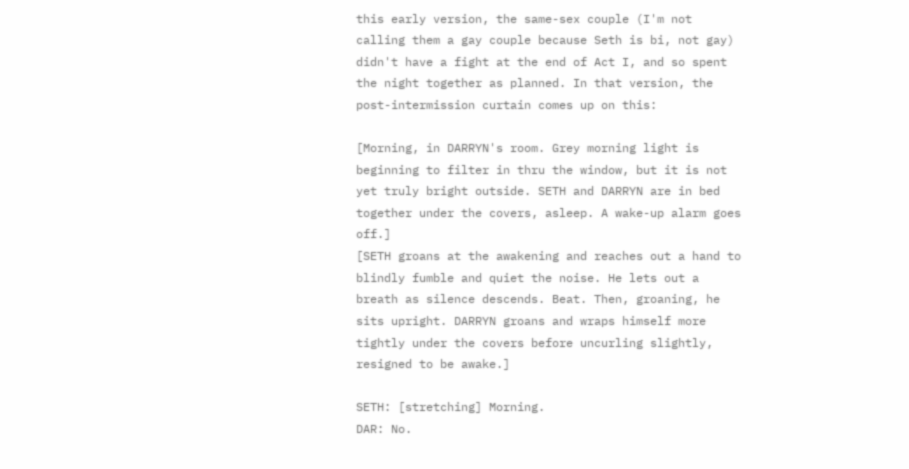this early version, the same-sex couple (I'm not calling them a gay couple because Seth is bi, not gay) didn't have a fight at the end of Act I, and so spent the night together as planned. In that version, the post-intermission curtain comes up on this:

[Morning, in DARRYN's room. Grey morning light is beginning to filter in thru the window, but it is not yet truly bright outside. SETH and DARRYN are in bed together under the covers, asleep. A wake-up alarm goes off.]
[SETH groans at the awakening and reaches out a hand to blindly fumble and quiet the noise. He lets out a breath as silence descends. Beat. Then, groaning, he sits upright. DARRYN groans and wraps himself more tightly under the covers before uncurling slightly, resigned to be awake.]

SETH: [stretching] Morning.
DAR: No.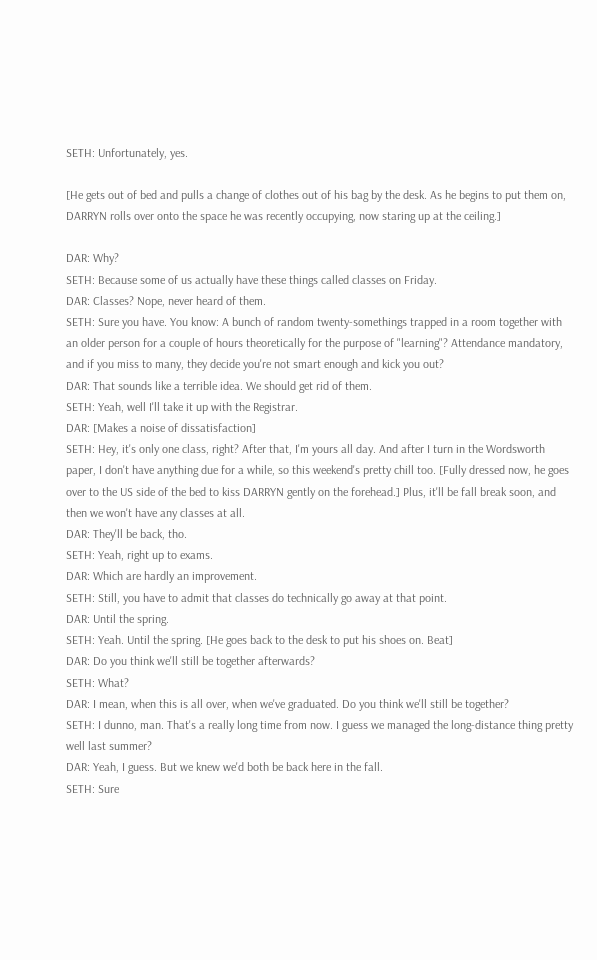SETH: Unfortunately, yes.

[He gets out of bed and pulls a change of clothes out of his bag by the desk. As he begins to put them on, DARRYN rolls over onto the space he was recently occupying, now staring up at the ceiling.]

DAR: Why?
SETH: Because some of us actually have these things called classes on Friday.
DAR: Classes? Nope, never heard of them.
SETH: Sure you have. You know: A bunch of random twenty-somethings trapped in a room together with an older person for a couple of hours theoretically for the purpose of "learning"? Attendance mandatory, and if you miss to many, they decide you're not smart enough and kick you out?
DAR: That sounds like a terrible idea. We should get rid of them.
SETH: Yeah, well I'll take it up with the Registrar.
DAR: [Makes a noise of dissatisfaction]
SETH: Hey, it's only one class, right? After that, I'm yours all day. And after I turn in the Wordsworth paper, I don't have anything due for a while, so this weekend's pretty chill too. [Fully dressed now, he goes over to the US side of the bed to kiss DARRYN gently on the forehead.] Plus, it'll be fall break soon, and then we won't have any classes at all.
DAR: They'll be back, tho.
SETH: Yeah, right up to exams.
DAR: Which are hardly an improvement.
SETH: Still, you have to admit that classes do technically go away at that point.
DAR: Until the spring.
SETH: Yeah. Until the spring. [He goes back to the desk to put his shoes on. Beat]
DAR: Do you think we'll still be together afterwards?
SETH: What?
DAR: I mean, when this is all over, when we've graduated. Do you think we'll still be together?
SETH: I dunno, man. That's a really long time from now. I guess we managed the long-distance thing pretty well last summer?
DAR: Yeah, I guess. But we knew we'd both be back here in the fall.
SETH: Sure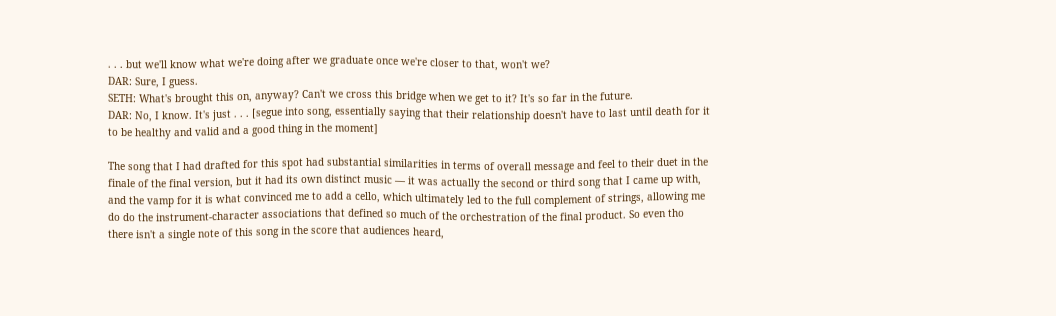. . . but we'll know what we're doing after we graduate once we're closer to that, won't we?
DAR: Sure, I guess.
SETH: What's brought this on, anyway? Can't we cross this bridge when we get to it? It's so far in the future.
DAR: No, I know. It's just . . . [segue into song, essentially saying that their relationship doesn't have to last until death for it to be healthy and valid and a good thing in the moment]

The song that I had drafted for this spot had substantial similarities in terms of overall message and feel to their duet in the finale of the final version, but it had its own distinct music — it was actually the second or third song that I came up with, and the vamp for it is what convinced me to add a cello, which ultimately led to the full complement of strings, allowing me do do the instrument-character associations that defined so much of the orchestration of the final product. So even tho there isn't a single note of this song in the score that audiences heard,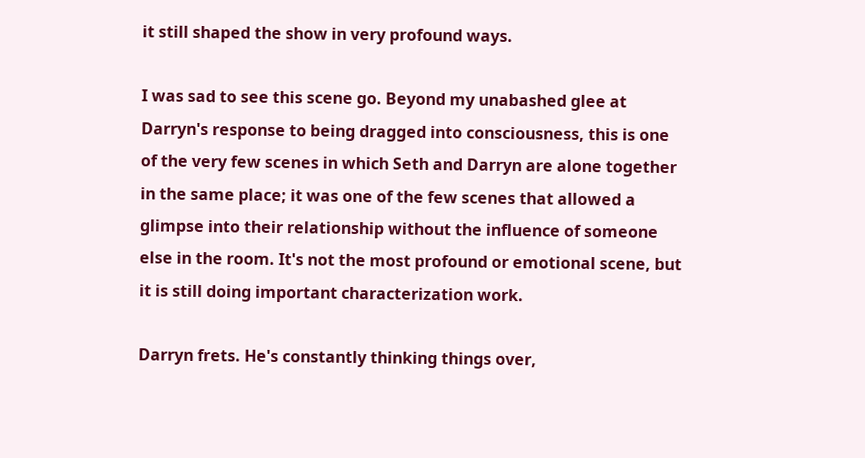it still shaped the show in very profound ways.

I was sad to see this scene go. Beyond my unabashed glee at Darryn's response to being dragged into consciousness, this is one of the very few scenes in which Seth and Darryn are alone together in the same place; it was one of the few scenes that allowed a glimpse into their relationship without the influence of someone else in the room. It's not the most profound or emotional scene, but it is still doing important characterization work.

Darryn frets. He's constantly thinking things over,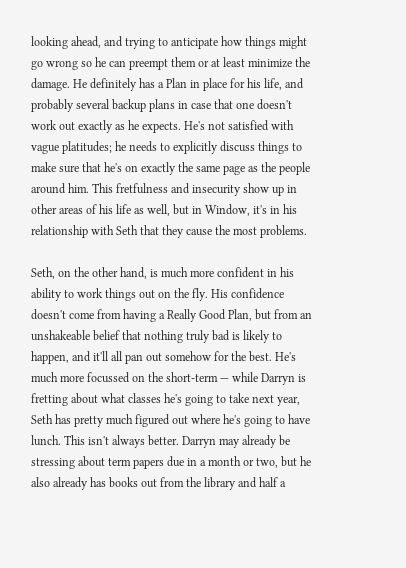looking ahead, and trying to anticipate how things might go wrong so he can preempt them or at least minimize the damage. He definitely has a Plan in place for his life, and probably several backup plans in case that one doesn't work out exactly as he expects. He's not satisfied with vague platitudes; he needs to explicitly discuss things to make sure that he's on exactly the same page as the people around him. This fretfulness and insecurity show up in other areas of his life as well, but in Window, it's in his relationship with Seth that they cause the most problems.

Seth, on the other hand, is much more confident in his ability to work things out on the fly. His confidence doesn't come from having a Really Good Plan, but from an unshakeable belief that nothing truly bad is likely to happen, and it'll all pan out somehow for the best. He's much more focussed on the short-term — while Darryn is fretting about what classes he's going to take next year, Seth has pretty much figured out where he's going to have lunch. This isn't always better. Darryn may already be stressing about term papers due in a month or two, but he also already has books out from the library and half a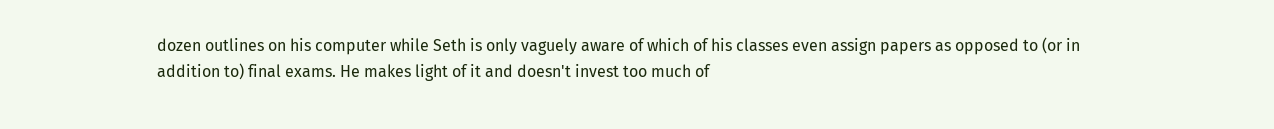dozen outlines on his computer while Seth is only vaguely aware of which of his classes even assign papers as opposed to (or in addition to) final exams. He makes light of it and doesn't invest too much of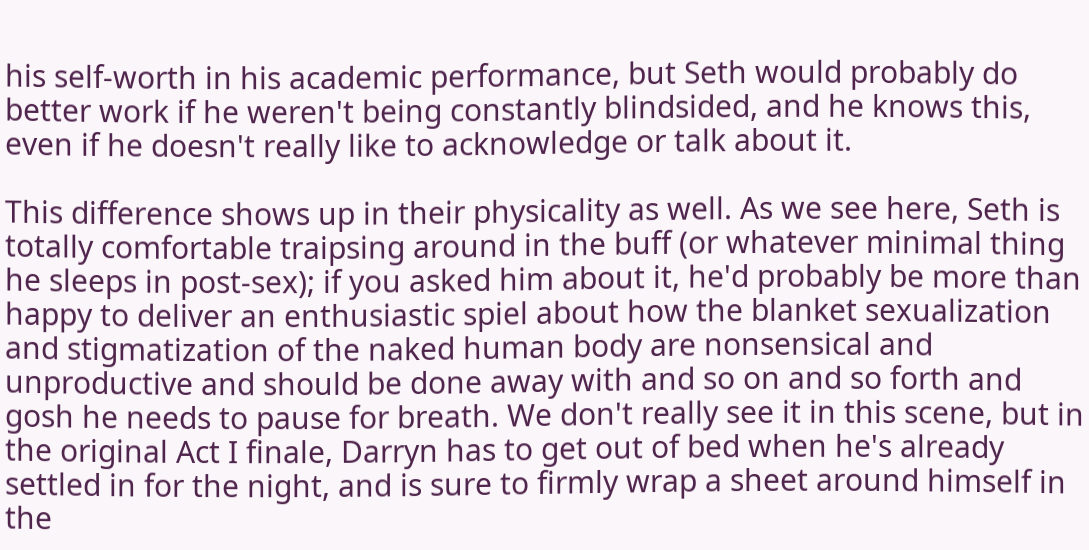his self-worth in his academic performance, but Seth would probably do better work if he weren't being constantly blindsided, and he knows this, even if he doesn't really like to acknowledge or talk about it.

This difference shows up in their physicality as well. As we see here, Seth is totally comfortable traipsing around in the buff (or whatever minimal thing he sleeps in post-sex); if you asked him about it, he'd probably be more than happy to deliver an enthusiastic spiel about how the blanket sexualization and stigmatization of the naked human body are nonsensical and unproductive and should be done away with and so on and so forth and gosh he needs to pause for breath. We don't really see it in this scene, but in the original Act I finale, Darryn has to get out of bed when he's already settled in for the night, and is sure to firmly wrap a sheet around himself in the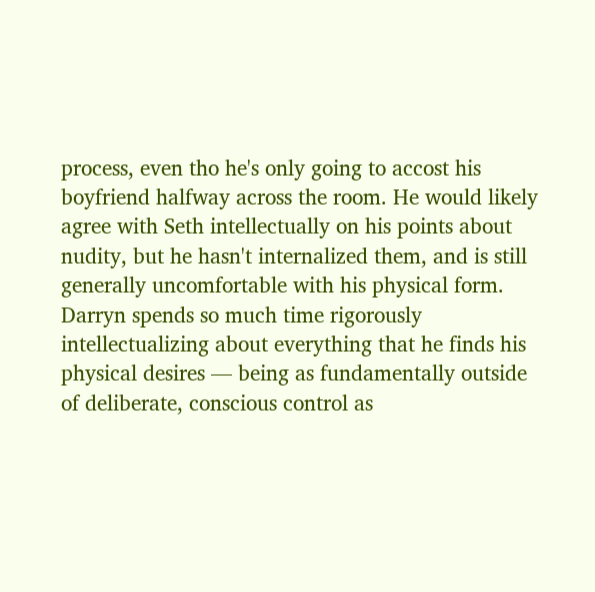process, even tho he's only going to accost his boyfriend halfway across the room. He would likely agree with Seth intellectually on his points about nudity, but he hasn't internalized them, and is still generally uncomfortable with his physical form. Darryn spends so much time rigorously intellectualizing about everything that he finds his physical desires — being as fundamentally outside of deliberate, conscious control as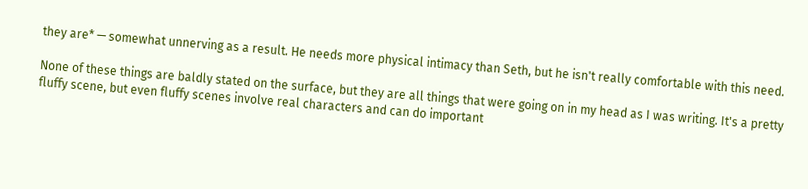they are* — somewhat unnerving as a result. He needs more physical intimacy than Seth, but he isn't really comfortable with this need.

None of these things are baldly stated on the surface, but they are all things that were going on in my head as I was writing. It's a pretty fluffy scene, but even fluffy scenes involve real characters and can do important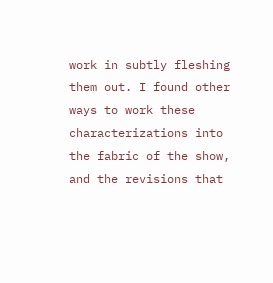work in subtly fleshing them out. I found other ways to work these characterizations into the fabric of the show, and the revisions that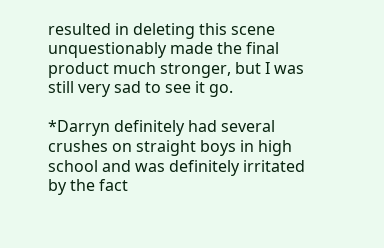resulted in deleting this scene unquestionably made the final product much stronger, but I was still very sad to see it go.

*Darryn definitely had several crushes on straight boys in high school and was definitely irritated by the fact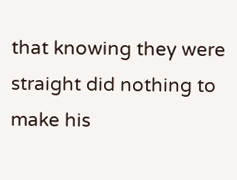that knowing they were straight did nothing to make his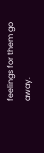feelings for them go away.